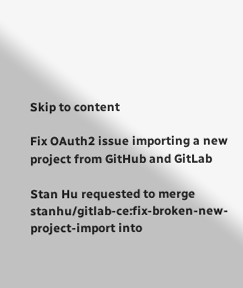Skip to content

Fix OAuth2 issue importing a new project from GitHub and GitLab

Stan Hu requested to merge stanhu/gitlab-ce:fix-broken-new-project-import into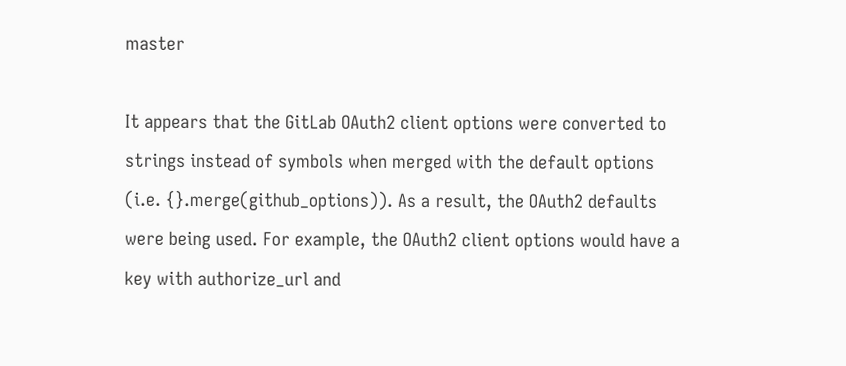master

It appears that the GitLab OAuth2 client options were converted to strings instead of symbols when merged with the default options (i.e. {}.merge(github_options)). As a result, the OAuth2 defaults were being used. For example, the OAuth2 client options would have a key with authorize_url and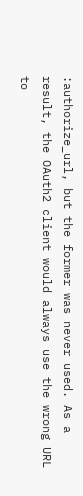:authorize_url, but the former was never used. As a result, the OAuth2 client would always use the wrong URL to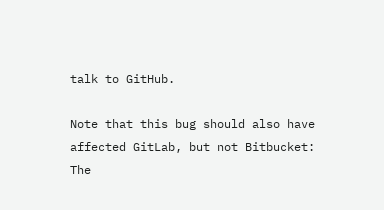talk to GitHub.

Note that this bug should also have affected GitLab, but not Bitbucket: The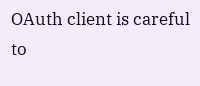OAuth client is careful to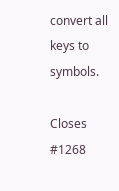convert all keys to symbols.

Closes #1268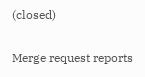(closed)

Merge request reports